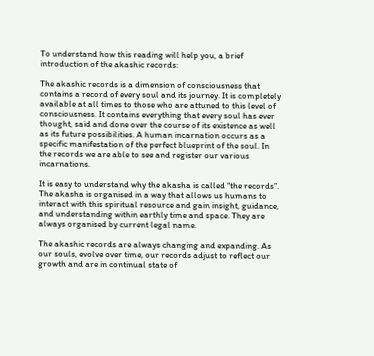To understand how this reading will help you, a brief introduction of the akashic records:

The akashic records is a dimension of consciousness that contains a record of every soul and its journey. It is completely available at all times to those who are attuned to this level of consciousness. It contains everything that every soul has ever thought, said and done over the course of its existence as well as its future possibilities. A human incarnation occurs as a specific manifestation of the perfect blueprint of the soul. In the records we are able to see and register our various incarnations.

It is easy to understand why the akasha is called “the records”. The akasha is organised in a way that allows us humans to interact with this spiritual resource and gain insight, guidance, and understanding within earthly time and space. They are always organised by current legal name.

The akashic records are always changing and expanding. As our souls, evolve over time, our records adjust to reflect our growth and are in continual state of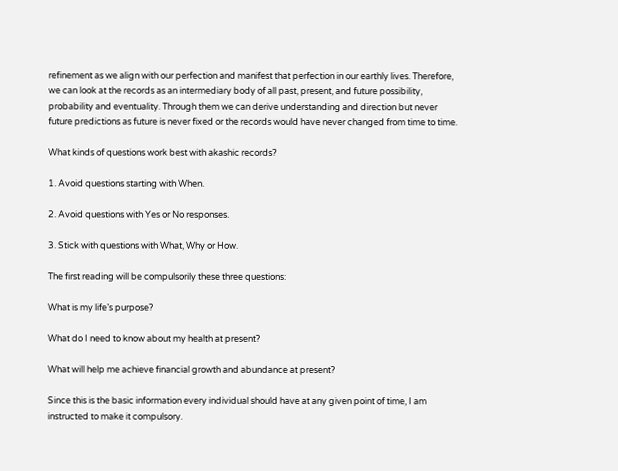refinement as we align with our perfection and manifest that perfection in our earthly lives. Therefore, we can look at the records as an intermediary body of all past, present, and future possibility, probability and eventuality. Through them we can derive understanding and direction but never future predictions as future is never fixed or the records would have never changed from time to time.

What kinds of questions work best with akashic records?

1. Avoid questions starting with When.

2. Avoid questions with Yes or No responses.

3. Stick with questions with What, Why or How.

The first reading will be compulsorily these three questions:

What is my life’s purpose?

What do I need to know about my health at present?

What will help me achieve financial growth and abundance at present?

Since this is the basic information every individual should have at any given point of time, I am instructed to make it compulsory.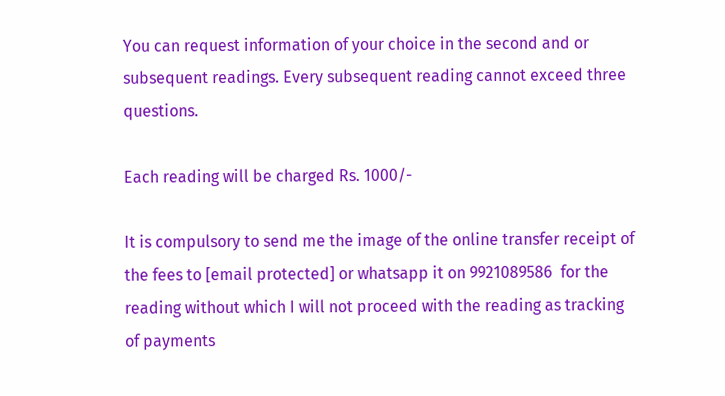You can request information of your choice in the second and or subsequent readings. Every subsequent reading cannot exceed three questions.

Each reading will be charged Rs. 1000/-

It is compulsory to send me the image of the online transfer receipt of the fees to [email protected] or whatsapp it on 9921089586  for the reading without which I will not proceed with the reading as tracking of payments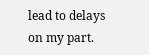lead to delays on my part.